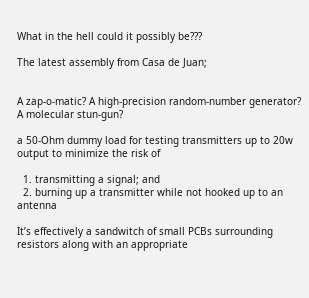What in the hell could it possibly be???

The latest assembly from Casa de Juan;


A zap-o-matic? A high-precision random-number generator? A molecular stun-gun?

a 50-Ohm dummy load for testing transmitters up to 20w output to minimize the risk of

  1. transmitting a signal; and
  2. burning up a transmitter while not hooked up to an antenna

It’s effectively a sandwitch of small PCBs surrounding resistors along with an appropriate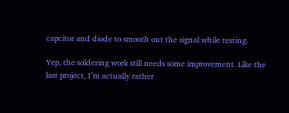capcitor and diode to smooth out the signal while testing.

Yep, the soldering work still needs some improvement. Like the last project, I’m actually rather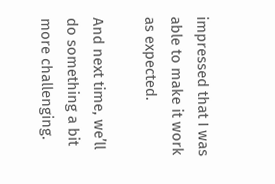impressed that I was able to make it work as expected.

And next time, we’ll do something a bit more challenging.